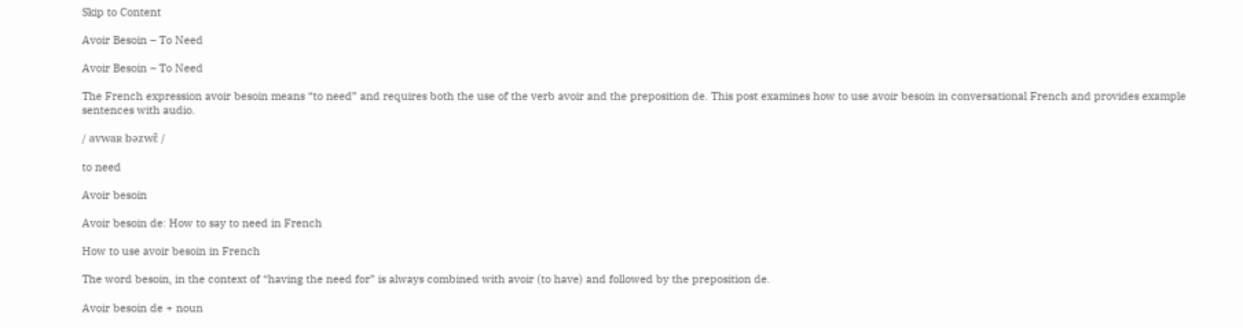Skip to Content

Avoir Besoin – To Need

Avoir Besoin – To Need

The French expression avoir besoin means “to need” and requires both the use of the verb avoir and the preposition de. This post examines how to use avoir besoin in conversational French and provides example sentences with audio.

/ avwaʀ bəzwɛ̃ /

to need

Avoir besoin

Avoir besoin de: How to say to need in French

How to use avoir besoin in French

The word besoin, in the context of “having the need for” is always combined with avoir (to have) and followed by the preposition de.

Avoir besoin de + noun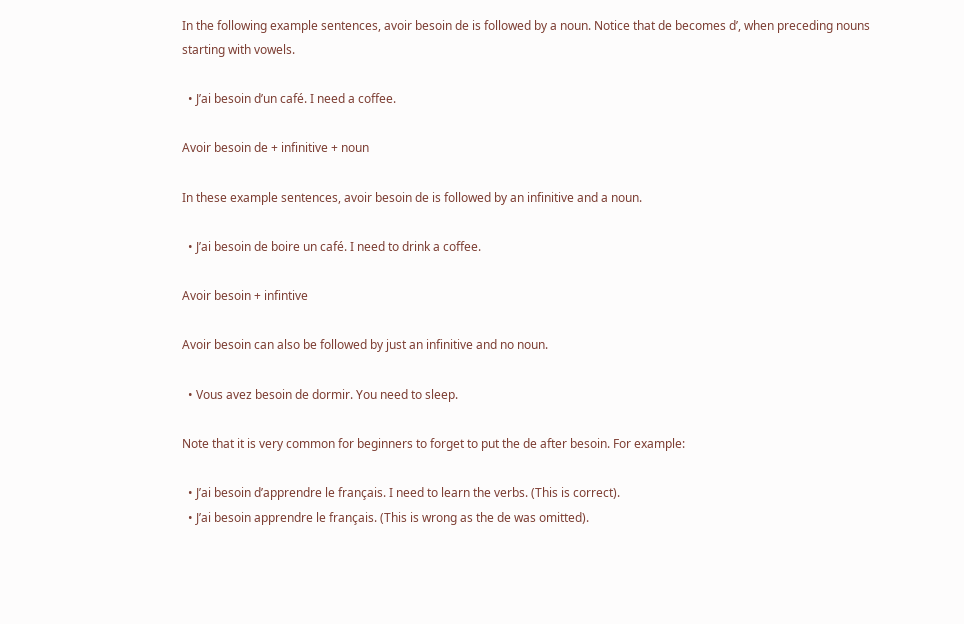In the following example sentences, avoir besoin de is followed by a noun. Notice that de becomes d’, when preceding nouns starting with vowels.

  • J’ai besoin d’un café. I need a coffee.

Avoir besoin de + infinitive + noun

In these example sentences, avoir besoin de is followed by an infinitive and a noun.

  • J’ai besoin de boire un café. I need to drink a coffee.

Avoir besoin + infintive

Avoir besoin can also be followed by just an infinitive and no noun.

  • Vous avez besoin de dormir. You need to sleep.

Note that it is very common for beginners to forget to put the de after besoin. For example:

  • J’ai besoin d’apprendre le français. I need to learn the verbs. (This is correct).
  • J’ai besoin apprendre le français. (This is wrong as the de was omitted).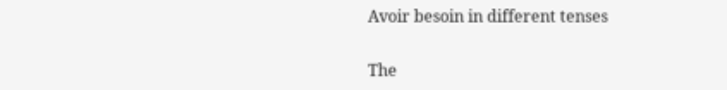Avoir besoin in different tenses

The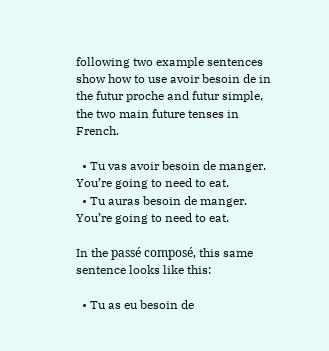following two example sentences show how to use avoir besoin de in the futur proche and futur simple, the two main future tenses in French.

  • Tu vas avoir besoin de manger. You’re going to need to eat.
  • Tu auras besoin de manger. You’re going to need to eat.

In the passé composé, this same sentence looks like this:

  • Tu as eu besoin de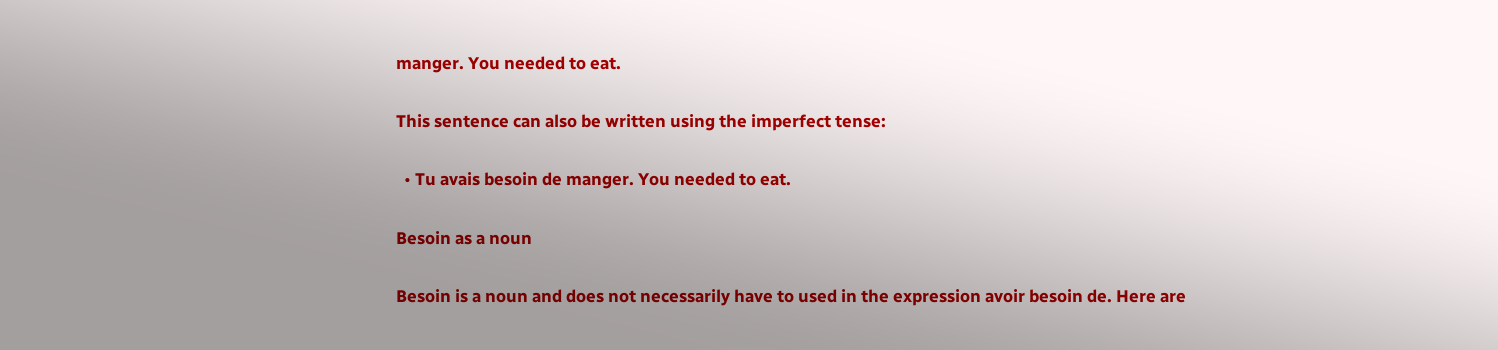manger. You needed to eat.

This sentence can also be written using the imperfect tense:

  • Tu avais besoin de manger. You needed to eat.

Besoin as a noun

Besoin is a noun and does not necessarily have to used in the expression avoir besoin de. Here are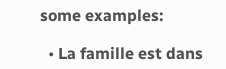some examples:

  • La famille est dans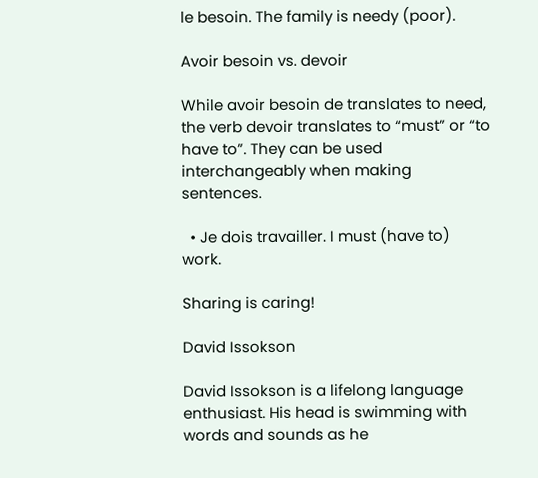le besoin. The family is needy (poor).

Avoir besoin vs. devoir

While avoir besoin de translates to need, the verb devoir translates to “must” or “to have to”. They can be used interchangeably when making sentences.

  • Je dois travailler. I must (have to) work.

Sharing is caring!

David Issokson

David Issokson is a lifelong language enthusiast. His head is swimming with words and sounds as he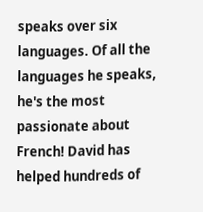speaks over six languages. Of all the languages he speaks, he's the most passionate about French! David has helped hundreds of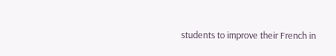students to improve their French in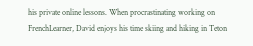his private online lessons. When procrastinating working on FrenchLearner, David enjoys his time skiing and hiking in Teton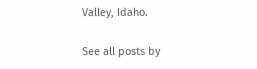Valley, Idaho.

See all posts by